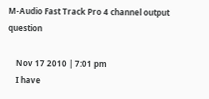M-Audio Fast Track Pro 4 channel output question

    Nov 17 2010 | 7:01 pm
    I have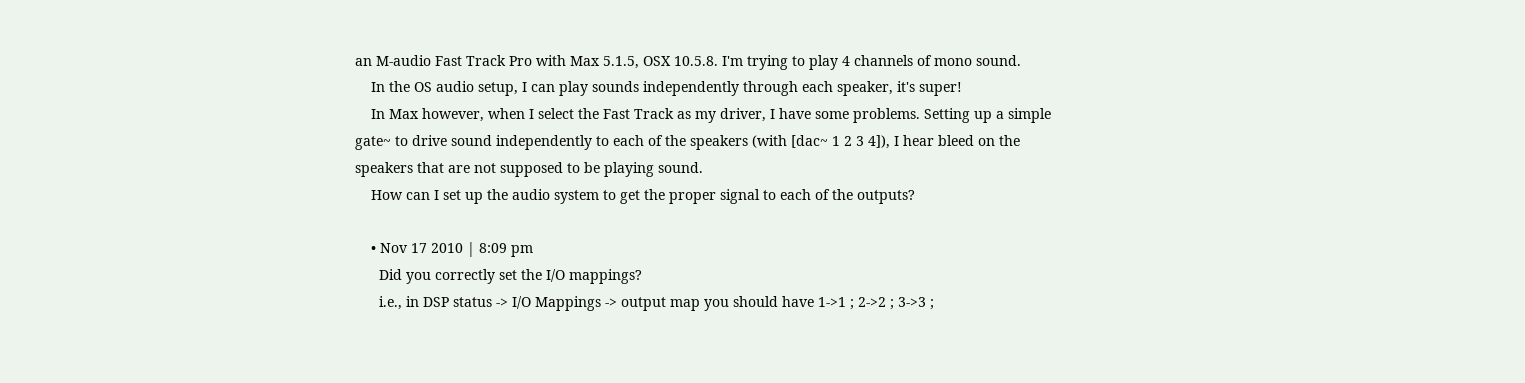an M-audio Fast Track Pro with Max 5.1.5, OSX 10.5.8. I'm trying to play 4 channels of mono sound.
    In the OS audio setup, I can play sounds independently through each speaker, it's super!
    In Max however, when I select the Fast Track as my driver, I have some problems. Setting up a simple gate~ to drive sound independently to each of the speakers (with [dac~ 1 2 3 4]), I hear bleed on the speakers that are not supposed to be playing sound.
    How can I set up the audio system to get the proper signal to each of the outputs?

    • Nov 17 2010 | 8:09 pm
      Did you correctly set the I/O mappings?
      i.e., in DSP status -> I/O Mappings -> output map you should have 1->1 ; 2->2 ; 3->3 ;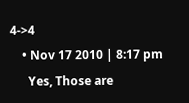4->4
    • Nov 17 2010 | 8:17 pm
      Yes, Those are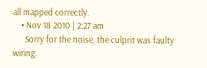all mapped correctly.
    • Nov 18 2010 | 2:27 am
      Sorry for the noise, the culprit was faulty wiring.